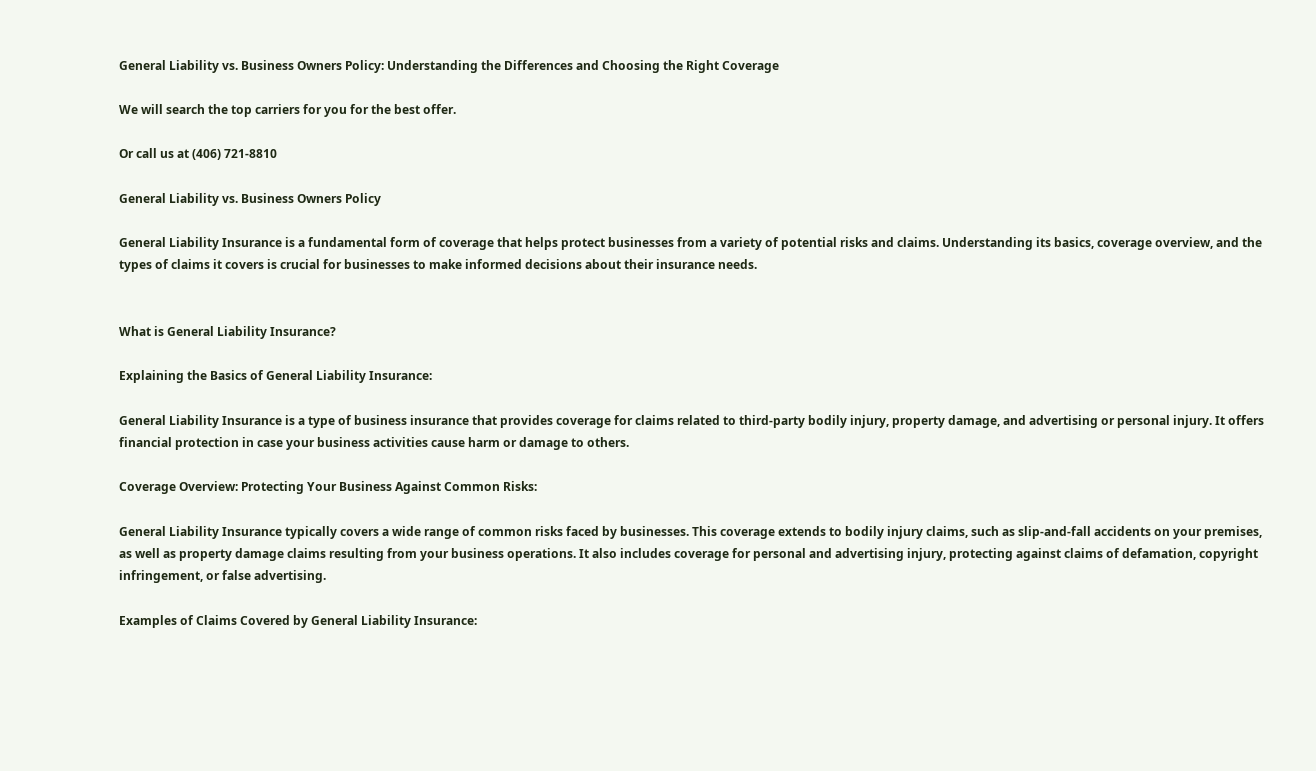General Liability vs. Business Owners Policy: Understanding the Differences and Choosing the Right Coverage

We will search the top carriers for you for the best offer.

Or call us at (406) 721-8810

General Liability vs. Business Owners Policy

General Liability Insurance is a fundamental form of coverage that helps protect businesses from a variety of potential risks and claims. Understanding its basics, coverage overview, and the types of claims it covers is crucial for businesses to make informed decisions about their insurance needs.


What is General Liability Insurance?

Explaining the Basics of General Liability Insurance:

General Liability Insurance is a type of business insurance that provides coverage for claims related to third-party bodily injury, property damage, and advertising or personal injury. It offers financial protection in case your business activities cause harm or damage to others.

Coverage Overview: Protecting Your Business Against Common Risks:

General Liability Insurance typically covers a wide range of common risks faced by businesses. This coverage extends to bodily injury claims, such as slip-and-fall accidents on your premises, as well as property damage claims resulting from your business operations. It also includes coverage for personal and advertising injury, protecting against claims of defamation, copyright infringement, or false advertising.

Examples of Claims Covered by General Liability Insurance: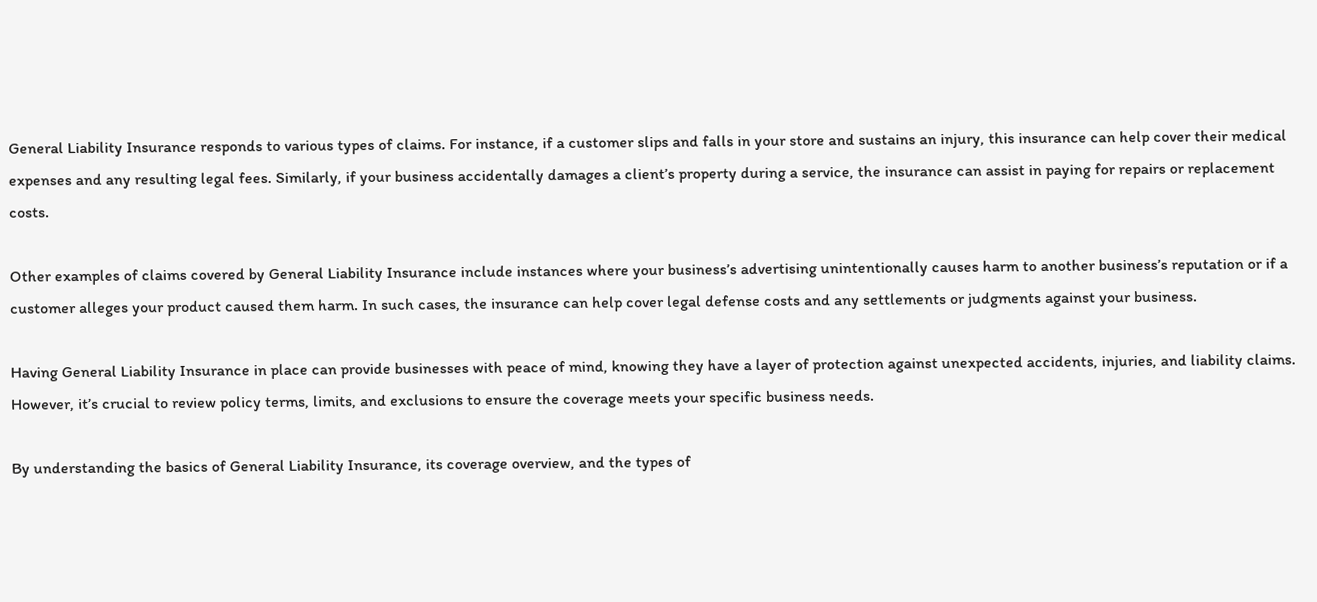General Liability Insurance responds to various types of claims. For instance, if a customer slips and falls in your store and sustains an injury, this insurance can help cover their medical expenses and any resulting legal fees. Similarly, if your business accidentally damages a client’s property during a service, the insurance can assist in paying for repairs or replacement costs.

Other examples of claims covered by General Liability Insurance include instances where your business’s advertising unintentionally causes harm to another business’s reputation or if a customer alleges your product caused them harm. In such cases, the insurance can help cover legal defense costs and any settlements or judgments against your business.

Having General Liability Insurance in place can provide businesses with peace of mind, knowing they have a layer of protection against unexpected accidents, injuries, and liability claims. However, it’s crucial to review policy terms, limits, and exclusions to ensure the coverage meets your specific business needs.

By understanding the basics of General Liability Insurance, its coverage overview, and the types of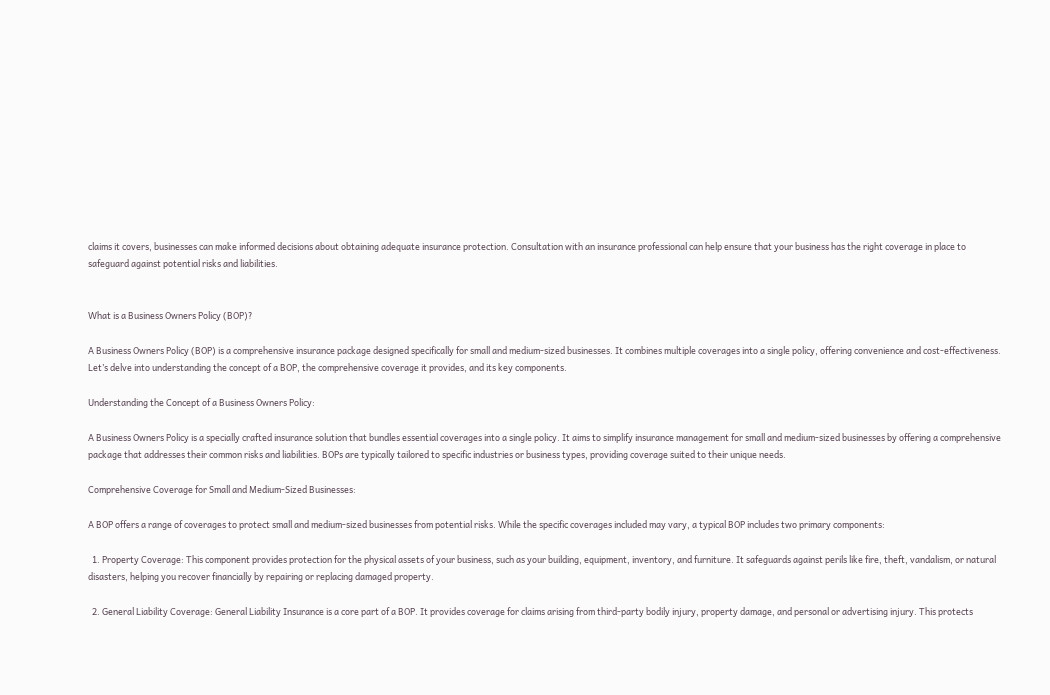claims it covers, businesses can make informed decisions about obtaining adequate insurance protection. Consultation with an insurance professional can help ensure that your business has the right coverage in place to safeguard against potential risks and liabilities.


What is a Business Owners Policy (BOP)?

A Business Owners Policy (BOP) is a comprehensive insurance package designed specifically for small and medium-sized businesses. It combines multiple coverages into a single policy, offering convenience and cost-effectiveness. Let’s delve into understanding the concept of a BOP, the comprehensive coverage it provides, and its key components.

Understanding the Concept of a Business Owners Policy:

A Business Owners Policy is a specially crafted insurance solution that bundles essential coverages into a single policy. It aims to simplify insurance management for small and medium-sized businesses by offering a comprehensive package that addresses their common risks and liabilities. BOPs are typically tailored to specific industries or business types, providing coverage suited to their unique needs.

Comprehensive Coverage for Small and Medium-Sized Businesses:

A BOP offers a range of coverages to protect small and medium-sized businesses from potential risks. While the specific coverages included may vary, a typical BOP includes two primary components:

  1. Property Coverage: This component provides protection for the physical assets of your business, such as your building, equipment, inventory, and furniture. It safeguards against perils like fire, theft, vandalism, or natural disasters, helping you recover financially by repairing or replacing damaged property.

  2. General Liability Coverage: General Liability Insurance is a core part of a BOP. It provides coverage for claims arising from third-party bodily injury, property damage, and personal or advertising injury. This protects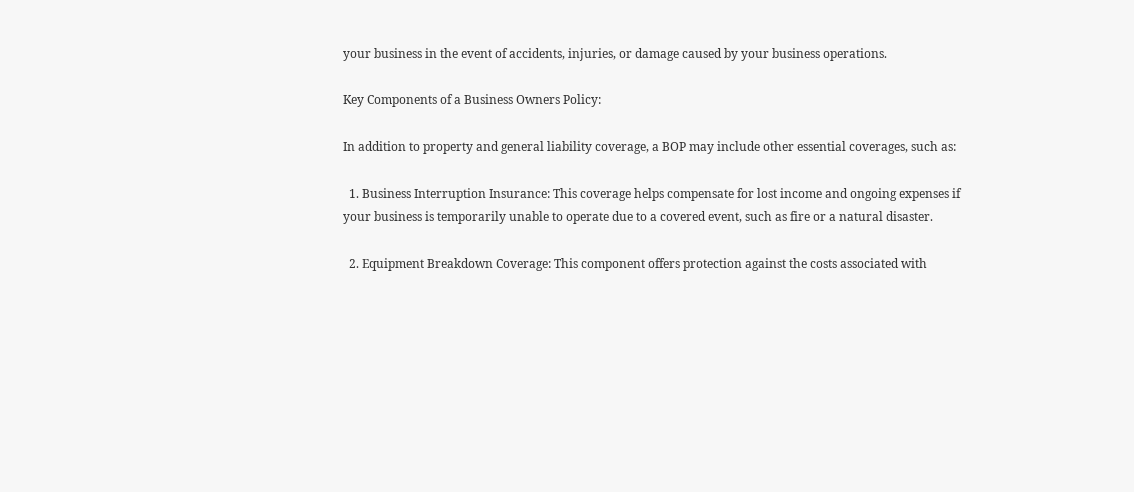your business in the event of accidents, injuries, or damage caused by your business operations.

Key Components of a Business Owners Policy:

In addition to property and general liability coverage, a BOP may include other essential coverages, such as:

  1. Business Interruption Insurance: This coverage helps compensate for lost income and ongoing expenses if your business is temporarily unable to operate due to a covered event, such as fire or a natural disaster.

  2. Equipment Breakdown Coverage: This component offers protection against the costs associated with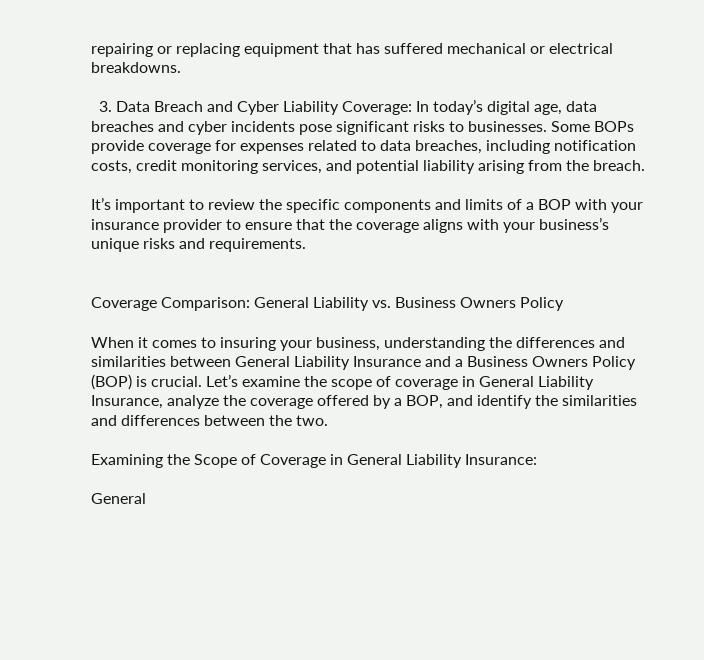repairing or replacing equipment that has suffered mechanical or electrical breakdowns.

  3. Data Breach and Cyber Liability Coverage: In today’s digital age, data breaches and cyber incidents pose significant risks to businesses. Some BOPs provide coverage for expenses related to data breaches, including notification costs, credit monitoring services, and potential liability arising from the breach.

It’s important to review the specific components and limits of a BOP with your insurance provider to ensure that the coverage aligns with your business’s unique risks and requirements.


Coverage Comparison: General Liability vs. Business Owners Policy

When it comes to insuring your business, understanding the differences and similarities between General Liability Insurance and a Business Owners Policy (BOP) is crucial. Let’s examine the scope of coverage in General Liability Insurance, analyze the coverage offered by a BOP, and identify the similarities and differences between the two.

Examining the Scope of Coverage in General Liability Insurance:

General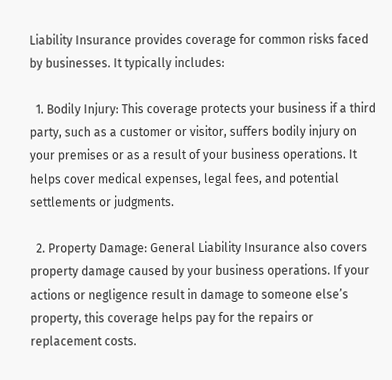Liability Insurance provides coverage for common risks faced by businesses. It typically includes:

  1. Bodily Injury: This coverage protects your business if a third party, such as a customer or visitor, suffers bodily injury on your premises or as a result of your business operations. It helps cover medical expenses, legal fees, and potential settlements or judgments.

  2. Property Damage: General Liability Insurance also covers property damage caused by your business operations. If your actions or negligence result in damage to someone else’s property, this coverage helps pay for the repairs or replacement costs.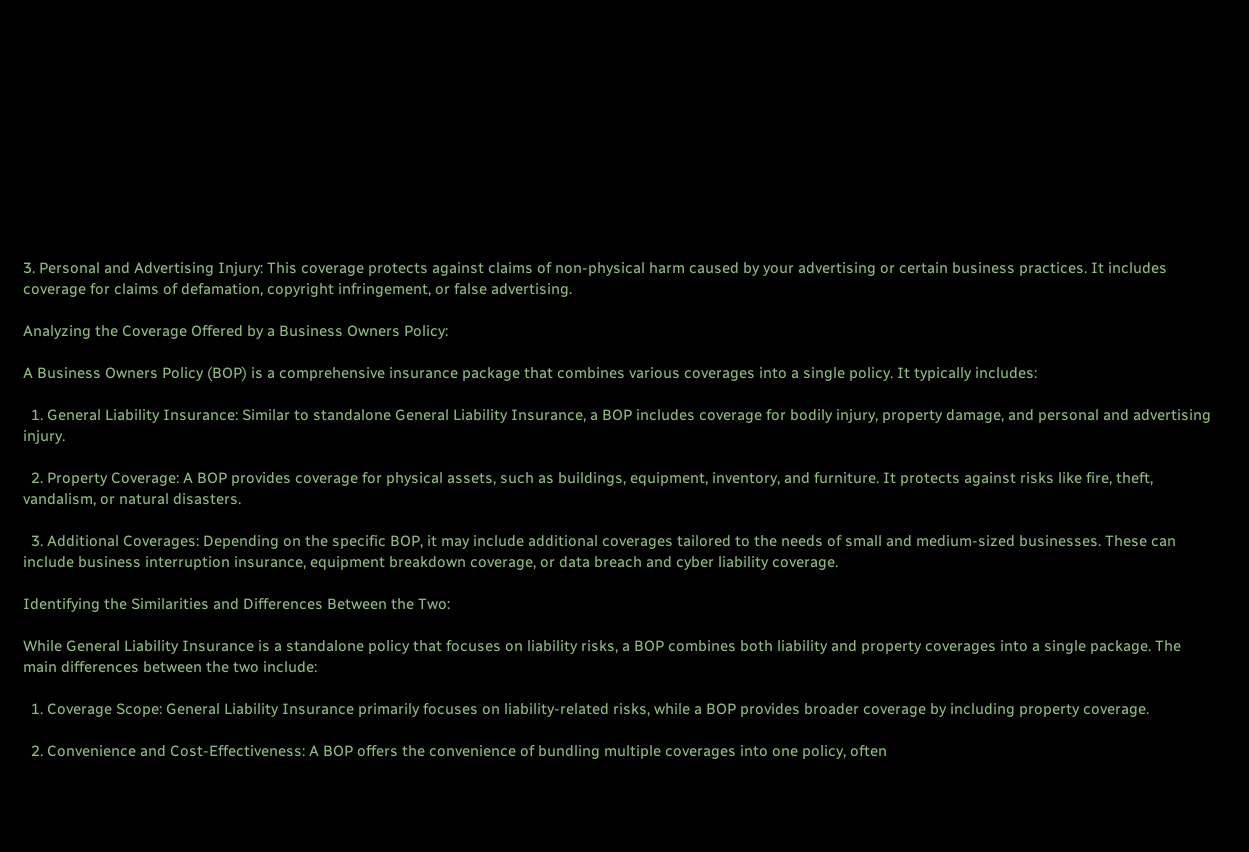3. Personal and Advertising Injury: This coverage protects against claims of non-physical harm caused by your advertising or certain business practices. It includes coverage for claims of defamation, copyright infringement, or false advertising.

Analyzing the Coverage Offered by a Business Owners Policy:

A Business Owners Policy (BOP) is a comprehensive insurance package that combines various coverages into a single policy. It typically includes:

  1. General Liability Insurance: Similar to standalone General Liability Insurance, a BOP includes coverage for bodily injury, property damage, and personal and advertising injury.

  2. Property Coverage: A BOP provides coverage for physical assets, such as buildings, equipment, inventory, and furniture. It protects against risks like fire, theft, vandalism, or natural disasters.

  3. Additional Coverages: Depending on the specific BOP, it may include additional coverages tailored to the needs of small and medium-sized businesses. These can include business interruption insurance, equipment breakdown coverage, or data breach and cyber liability coverage.

Identifying the Similarities and Differences Between the Two:

While General Liability Insurance is a standalone policy that focuses on liability risks, a BOP combines both liability and property coverages into a single package. The main differences between the two include:

  1. Coverage Scope: General Liability Insurance primarily focuses on liability-related risks, while a BOP provides broader coverage by including property coverage.

  2. Convenience and Cost-Effectiveness: A BOP offers the convenience of bundling multiple coverages into one policy, often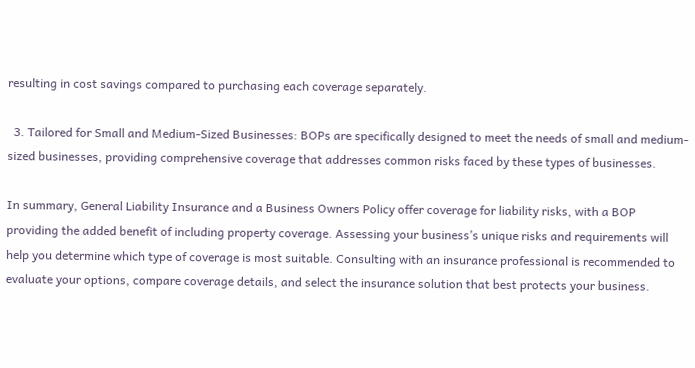resulting in cost savings compared to purchasing each coverage separately.

  3. Tailored for Small and Medium-Sized Businesses: BOPs are specifically designed to meet the needs of small and medium-sized businesses, providing comprehensive coverage that addresses common risks faced by these types of businesses.

In summary, General Liability Insurance and a Business Owners Policy offer coverage for liability risks, with a BOP providing the added benefit of including property coverage. Assessing your business’s unique risks and requirements will help you determine which type of coverage is most suitable. Consulting with an insurance professional is recommended to evaluate your options, compare coverage details, and select the insurance solution that best protects your business.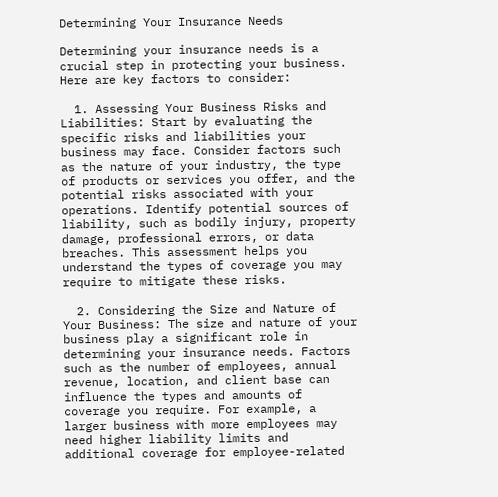Determining Your Insurance Needs

Determining your insurance needs is a crucial step in protecting your business. Here are key factors to consider:

  1. Assessing Your Business Risks and Liabilities: Start by evaluating the specific risks and liabilities your business may face. Consider factors such as the nature of your industry, the type of products or services you offer, and the potential risks associated with your operations. Identify potential sources of liability, such as bodily injury, property damage, professional errors, or data breaches. This assessment helps you understand the types of coverage you may require to mitigate these risks.

  2. Considering the Size and Nature of Your Business: The size and nature of your business play a significant role in determining your insurance needs. Factors such as the number of employees, annual revenue, location, and client base can influence the types and amounts of coverage you require. For example, a larger business with more employees may need higher liability limits and additional coverage for employee-related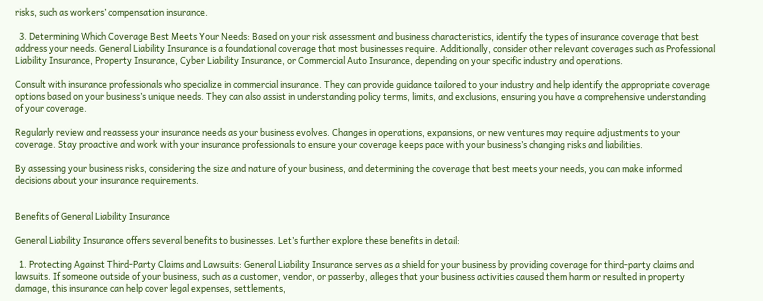risks, such as workers’ compensation insurance.

  3. Determining Which Coverage Best Meets Your Needs: Based on your risk assessment and business characteristics, identify the types of insurance coverage that best address your needs. General Liability Insurance is a foundational coverage that most businesses require. Additionally, consider other relevant coverages such as Professional Liability Insurance, Property Insurance, Cyber Liability Insurance, or Commercial Auto Insurance, depending on your specific industry and operations.

Consult with insurance professionals who specialize in commercial insurance. They can provide guidance tailored to your industry and help identify the appropriate coverage options based on your business’s unique needs. They can also assist in understanding policy terms, limits, and exclusions, ensuring you have a comprehensive understanding of your coverage.

Regularly review and reassess your insurance needs as your business evolves. Changes in operations, expansions, or new ventures may require adjustments to your coverage. Stay proactive and work with your insurance professionals to ensure your coverage keeps pace with your business’s changing risks and liabilities.

By assessing your business risks, considering the size and nature of your business, and determining the coverage that best meets your needs, you can make informed decisions about your insurance requirements.


Benefits of General Liability Insurance

General Liability Insurance offers several benefits to businesses. Let’s further explore these benefits in detail:

  1. Protecting Against Third-Party Claims and Lawsuits: General Liability Insurance serves as a shield for your business by providing coverage for third-party claims and lawsuits. If someone outside of your business, such as a customer, vendor, or passerby, alleges that your business activities caused them harm or resulted in property damage, this insurance can help cover legal expenses, settlements,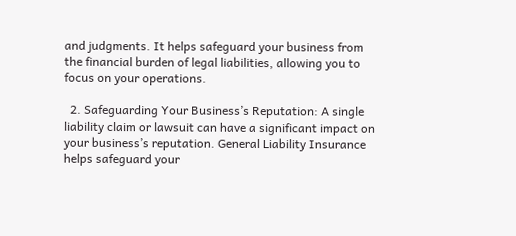and judgments. It helps safeguard your business from the financial burden of legal liabilities, allowing you to focus on your operations.

  2. Safeguarding Your Business’s Reputation: A single liability claim or lawsuit can have a significant impact on your business’s reputation. General Liability Insurance helps safeguard your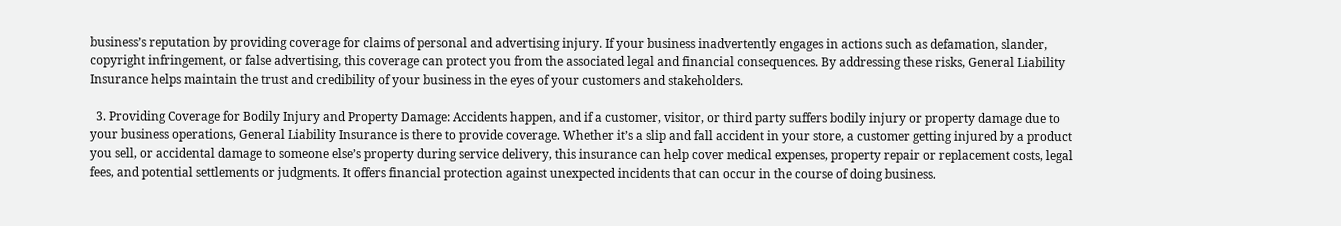business’s reputation by providing coverage for claims of personal and advertising injury. If your business inadvertently engages in actions such as defamation, slander, copyright infringement, or false advertising, this coverage can protect you from the associated legal and financial consequences. By addressing these risks, General Liability Insurance helps maintain the trust and credibility of your business in the eyes of your customers and stakeholders.

  3. Providing Coverage for Bodily Injury and Property Damage: Accidents happen, and if a customer, visitor, or third party suffers bodily injury or property damage due to your business operations, General Liability Insurance is there to provide coverage. Whether it’s a slip and fall accident in your store, a customer getting injured by a product you sell, or accidental damage to someone else’s property during service delivery, this insurance can help cover medical expenses, property repair or replacement costs, legal fees, and potential settlements or judgments. It offers financial protection against unexpected incidents that can occur in the course of doing business.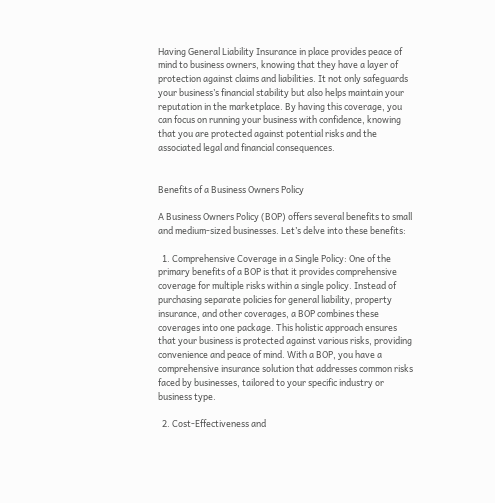Having General Liability Insurance in place provides peace of mind to business owners, knowing that they have a layer of protection against claims and liabilities. It not only safeguards your business’s financial stability but also helps maintain your reputation in the marketplace. By having this coverage, you can focus on running your business with confidence, knowing that you are protected against potential risks and the associated legal and financial consequences.


Benefits of a Business Owners Policy

A Business Owners Policy (BOP) offers several benefits to small and medium-sized businesses. Let’s delve into these benefits:

  1. Comprehensive Coverage in a Single Policy: One of the primary benefits of a BOP is that it provides comprehensive coverage for multiple risks within a single policy. Instead of purchasing separate policies for general liability, property insurance, and other coverages, a BOP combines these coverages into one package. This holistic approach ensures that your business is protected against various risks, providing convenience and peace of mind. With a BOP, you have a comprehensive insurance solution that addresses common risks faced by businesses, tailored to your specific industry or business type.

  2. Cost-Effectiveness and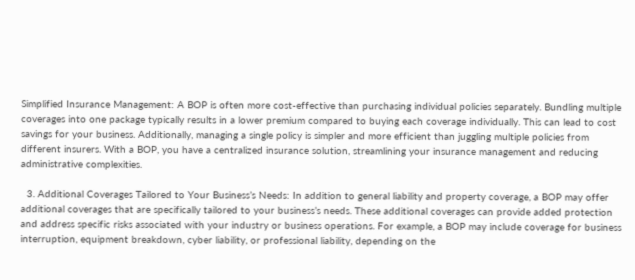Simplified Insurance Management: A BOP is often more cost-effective than purchasing individual policies separately. Bundling multiple coverages into one package typically results in a lower premium compared to buying each coverage individually. This can lead to cost savings for your business. Additionally, managing a single policy is simpler and more efficient than juggling multiple policies from different insurers. With a BOP, you have a centralized insurance solution, streamlining your insurance management and reducing administrative complexities.

  3. Additional Coverages Tailored to Your Business’s Needs: In addition to general liability and property coverage, a BOP may offer additional coverages that are specifically tailored to your business’s needs. These additional coverages can provide added protection and address specific risks associated with your industry or business operations. For example, a BOP may include coverage for business interruption, equipment breakdown, cyber liability, or professional liability, depending on the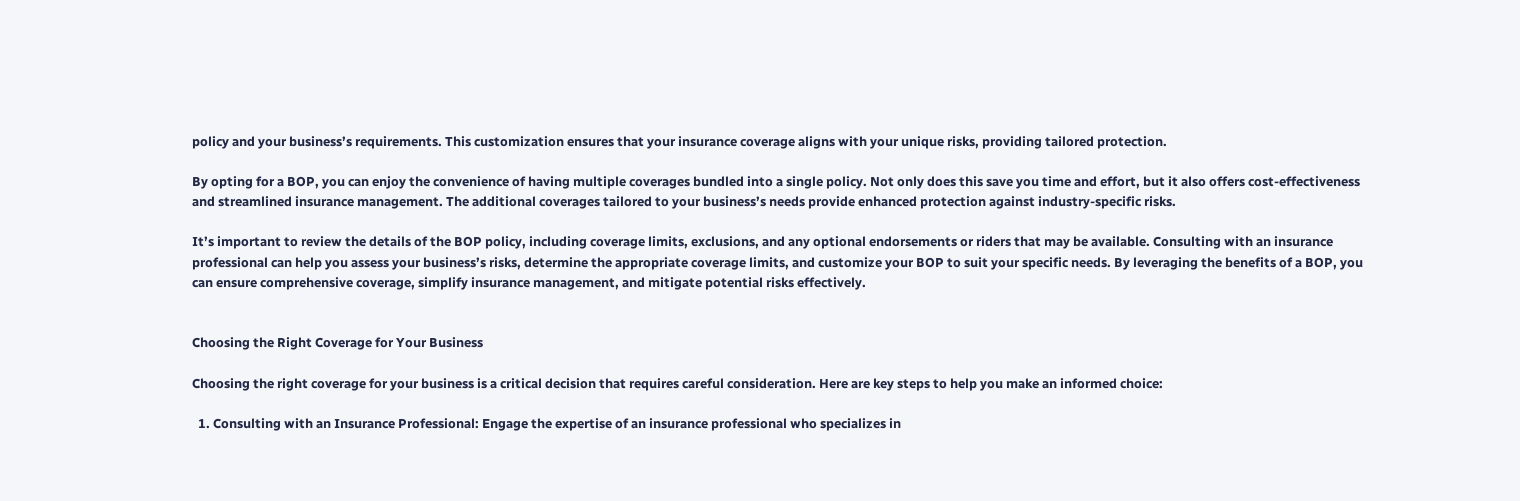policy and your business’s requirements. This customization ensures that your insurance coverage aligns with your unique risks, providing tailored protection.

By opting for a BOP, you can enjoy the convenience of having multiple coverages bundled into a single policy. Not only does this save you time and effort, but it also offers cost-effectiveness and streamlined insurance management. The additional coverages tailored to your business’s needs provide enhanced protection against industry-specific risks.

It’s important to review the details of the BOP policy, including coverage limits, exclusions, and any optional endorsements or riders that may be available. Consulting with an insurance professional can help you assess your business’s risks, determine the appropriate coverage limits, and customize your BOP to suit your specific needs. By leveraging the benefits of a BOP, you can ensure comprehensive coverage, simplify insurance management, and mitigate potential risks effectively.


Choosing the Right Coverage for Your Business

Choosing the right coverage for your business is a critical decision that requires careful consideration. Here are key steps to help you make an informed choice:

  1. Consulting with an Insurance Professional: Engage the expertise of an insurance professional who specializes in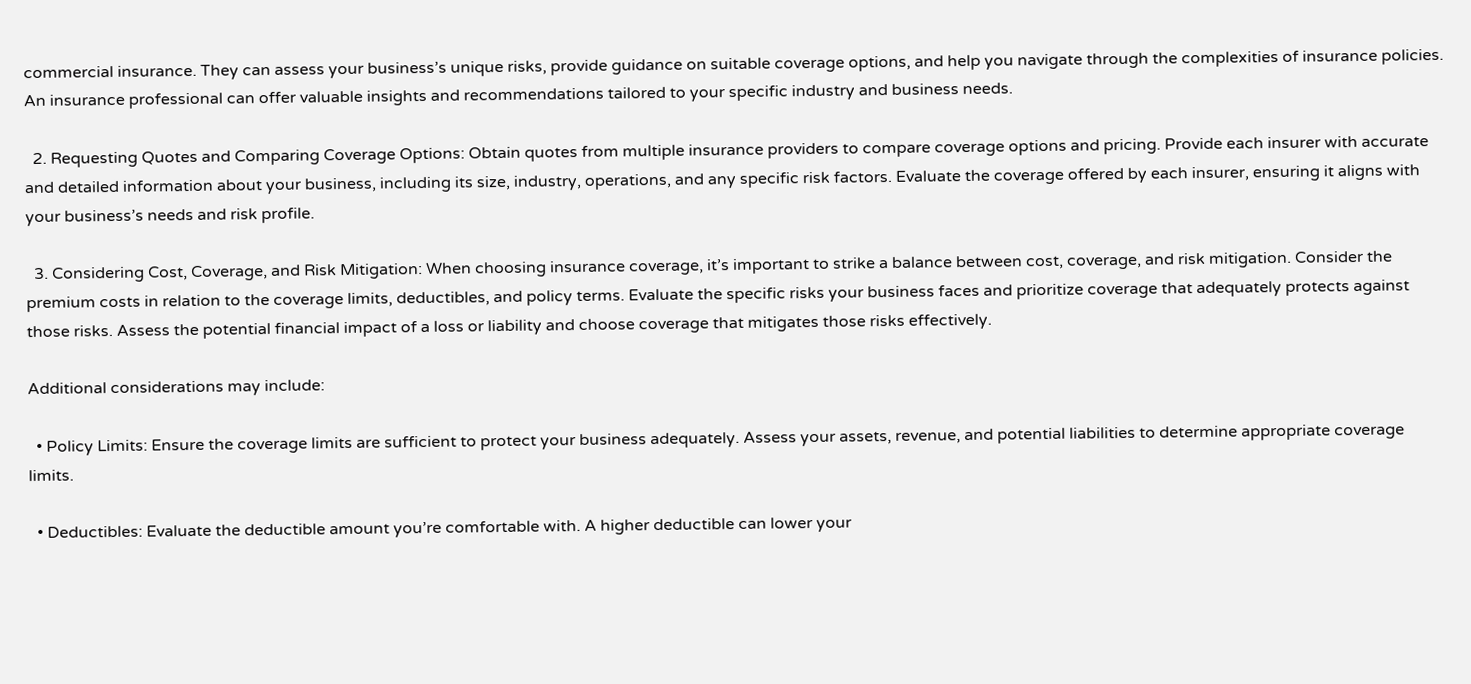commercial insurance. They can assess your business’s unique risks, provide guidance on suitable coverage options, and help you navigate through the complexities of insurance policies. An insurance professional can offer valuable insights and recommendations tailored to your specific industry and business needs.

  2. Requesting Quotes and Comparing Coverage Options: Obtain quotes from multiple insurance providers to compare coverage options and pricing. Provide each insurer with accurate and detailed information about your business, including its size, industry, operations, and any specific risk factors. Evaluate the coverage offered by each insurer, ensuring it aligns with your business’s needs and risk profile.

  3. Considering Cost, Coverage, and Risk Mitigation: When choosing insurance coverage, it’s important to strike a balance between cost, coverage, and risk mitigation. Consider the premium costs in relation to the coverage limits, deductibles, and policy terms. Evaluate the specific risks your business faces and prioritize coverage that adequately protects against those risks. Assess the potential financial impact of a loss or liability and choose coverage that mitigates those risks effectively.

Additional considerations may include:

  • Policy Limits: Ensure the coverage limits are sufficient to protect your business adequately. Assess your assets, revenue, and potential liabilities to determine appropriate coverage limits.

  • Deductibles: Evaluate the deductible amount you’re comfortable with. A higher deductible can lower your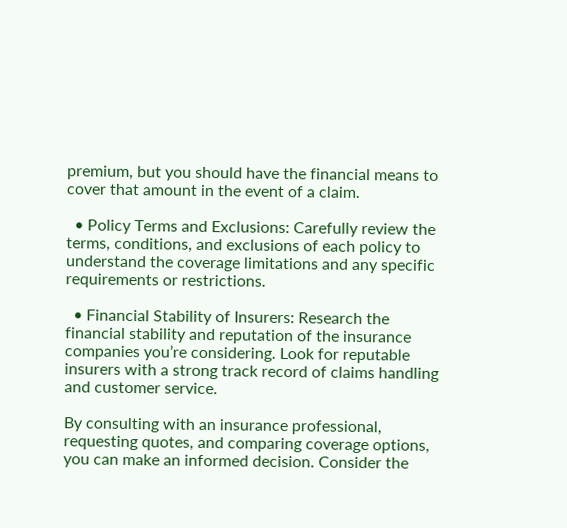premium, but you should have the financial means to cover that amount in the event of a claim.

  • Policy Terms and Exclusions: Carefully review the terms, conditions, and exclusions of each policy to understand the coverage limitations and any specific requirements or restrictions.

  • Financial Stability of Insurers: Research the financial stability and reputation of the insurance companies you’re considering. Look for reputable insurers with a strong track record of claims handling and customer service.

By consulting with an insurance professional, requesting quotes, and comparing coverage options, you can make an informed decision. Consider the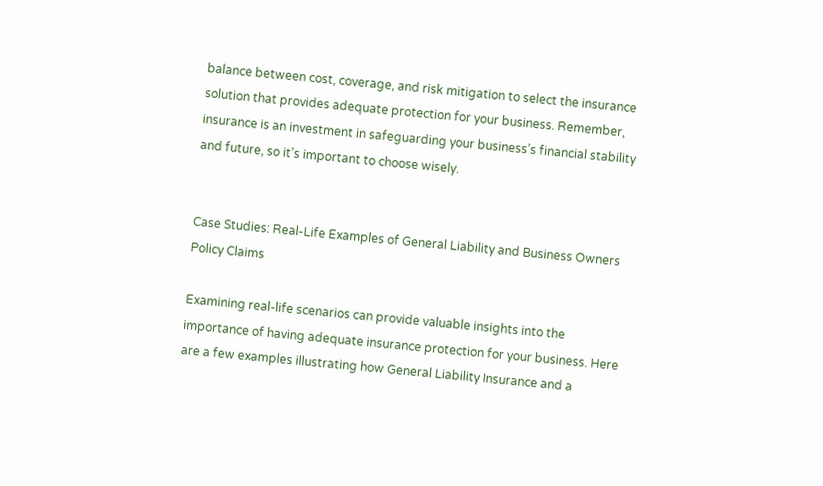balance between cost, coverage, and risk mitigation to select the insurance solution that provides adequate protection for your business. Remember, insurance is an investment in safeguarding your business’s financial stability and future, so it’s important to choose wisely.


Case Studies: Real-Life Examples of General Liability and Business Owners Policy Claims

Examining real-life scenarios can provide valuable insights into the importance of having adequate insurance protection for your business. Here are a few examples illustrating how General Liability Insurance and a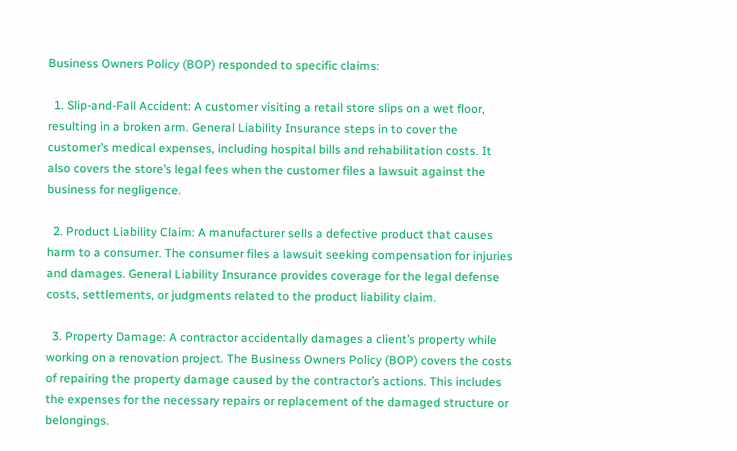Business Owners Policy (BOP) responded to specific claims:

  1. Slip-and-Fall Accident: A customer visiting a retail store slips on a wet floor, resulting in a broken arm. General Liability Insurance steps in to cover the customer’s medical expenses, including hospital bills and rehabilitation costs. It also covers the store’s legal fees when the customer files a lawsuit against the business for negligence.

  2. Product Liability Claim: A manufacturer sells a defective product that causes harm to a consumer. The consumer files a lawsuit seeking compensation for injuries and damages. General Liability Insurance provides coverage for the legal defense costs, settlements, or judgments related to the product liability claim.

  3. Property Damage: A contractor accidentally damages a client’s property while working on a renovation project. The Business Owners Policy (BOP) covers the costs of repairing the property damage caused by the contractor’s actions. This includes the expenses for the necessary repairs or replacement of the damaged structure or belongings.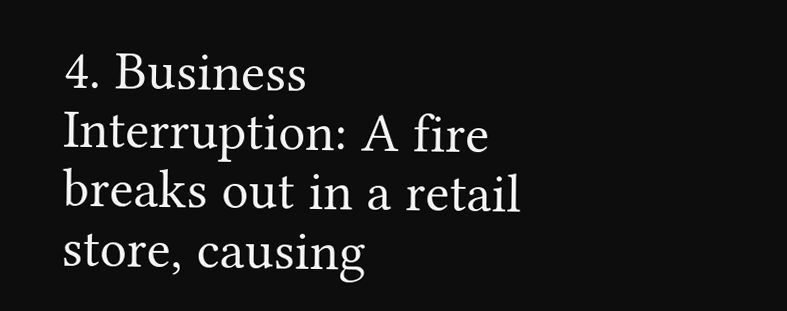4. Business Interruption: A fire breaks out in a retail store, causing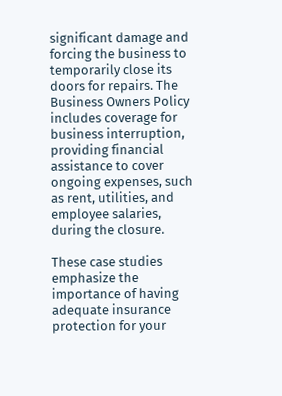significant damage and forcing the business to temporarily close its doors for repairs. The Business Owners Policy includes coverage for business interruption, providing financial assistance to cover ongoing expenses, such as rent, utilities, and employee salaries, during the closure.

These case studies emphasize the importance of having adequate insurance protection for your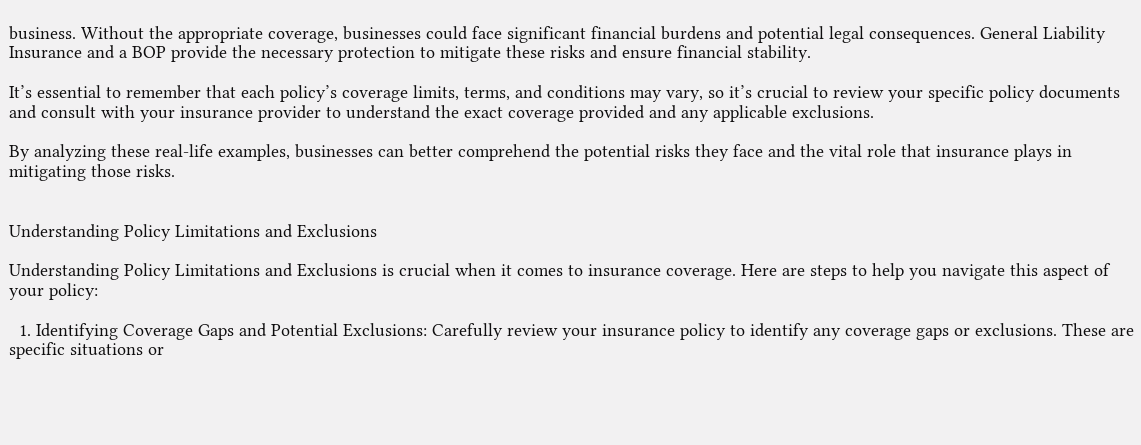business. Without the appropriate coverage, businesses could face significant financial burdens and potential legal consequences. General Liability Insurance and a BOP provide the necessary protection to mitigate these risks and ensure financial stability.

It’s essential to remember that each policy’s coverage limits, terms, and conditions may vary, so it’s crucial to review your specific policy documents and consult with your insurance provider to understand the exact coverage provided and any applicable exclusions.

By analyzing these real-life examples, businesses can better comprehend the potential risks they face and the vital role that insurance plays in mitigating those risks.


Understanding Policy Limitations and Exclusions

Understanding Policy Limitations and Exclusions is crucial when it comes to insurance coverage. Here are steps to help you navigate this aspect of your policy:

  1. Identifying Coverage Gaps and Potential Exclusions: Carefully review your insurance policy to identify any coverage gaps or exclusions. These are specific situations or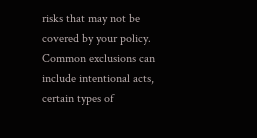risks that may not be covered by your policy. Common exclusions can include intentional acts, certain types of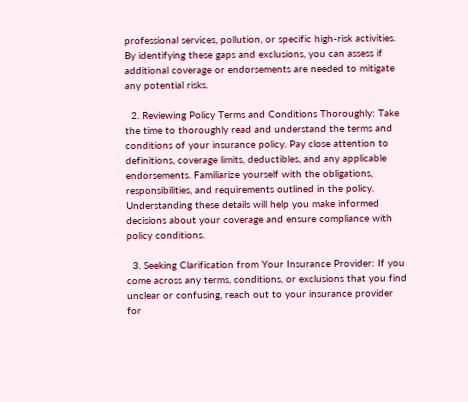professional services, pollution, or specific high-risk activities. By identifying these gaps and exclusions, you can assess if additional coverage or endorsements are needed to mitigate any potential risks.

  2. Reviewing Policy Terms and Conditions Thoroughly: Take the time to thoroughly read and understand the terms and conditions of your insurance policy. Pay close attention to definitions, coverage limits, deductibles, and any applicable endorsements. Familiarize yourself with the obligations, responsibilities, and requirements outlined in the policy. Understanding these details will help you make informed decisions about your coverage and ensure compliance with policy conditions.

  3. Seeking Clarification from Your Insurance Provider: If you come across any terms, conditions, or exclusions that you find unclear or confusing, reach out to your insurance provider for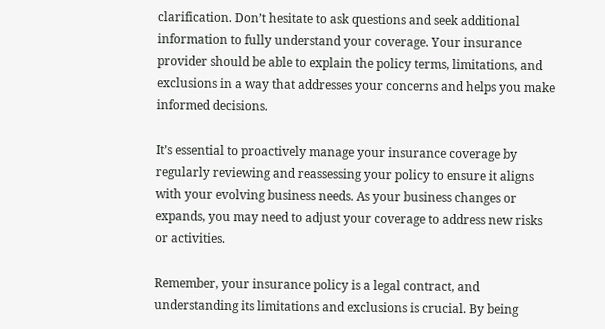clarification. Don’t hesitate to ask questions and seek additional information to fully understand your coverage. Your insurance provider should be able to explain the policy terms, limitations, and exclusions in a way that addresses your concerns and helps you make informed decisions.

It’s essential to proactively manage your insurance coverage by regularly reviewing and reassessing your policy to ensure it aligns with your evolving business needs. As your business changes or expands, you may need to adjust your coverage to address new risks or activities.

Remember, your insurance policy is a legal contract, and understanding its limitations and exclusions is crucial. By being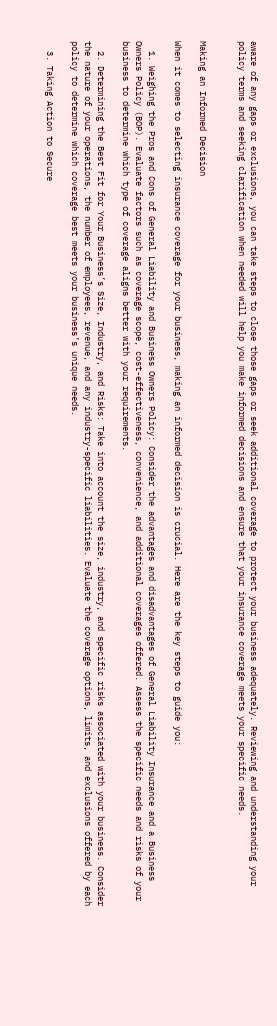aware of any gaps or exclusions, you can take steps to close those gaps or seek additional coverage to protect your business adequately. Reviewing and understanding your policy terms and seeking clarification when needed will help you make informed decisions and ensure that your insurance coverage meets your specific needs.


Making an Informed Decision

When it comes to selecting insurance coverage for your business, making an informed decision is crucial. Here are the key steps to guide you:

  1. Weighing the Pros and Cons of General Liability and Business Owners Policy: Consider the advantages and disadvantages of General Liability Insurance and a Business Owners Policy (BOP). Evaluate factors such as coverage scope, cost-effectiveness, convenience, and additional coverages offered. Assess the specific needs and risks of your business to determine which type of coverage aligns better with your requirements.

  2. Determining the Best Fit for Your Business’s Size, Industry, and Risks: Take into account the size, industry, and specific risks associated with your business. Consider the nature of your operations, the number of employees, revenue, and any industry-specific liabilities. Evaluate the coverage options, limits, and exclusions offered by each policy to determine which coverage best meets your business’s unique needs.

  3. Taking Action to Secure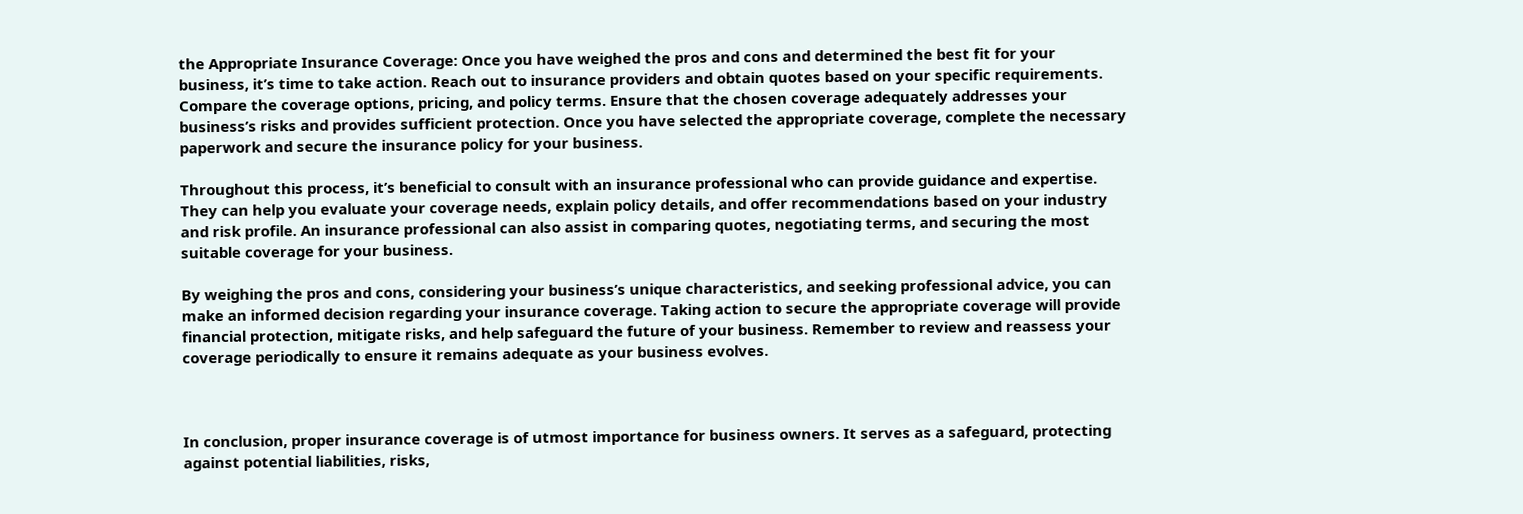the Appropriate Insurance Coverage: Once you have weighed the pros and cons and determined the best fit for your business, it’s time to take action. Reach out to insurance providers and obtain quotes based on your specific requirements. Compare the coverage options, pricing, and policy terms. Ensure that the chosen coverage adequately addresses your business’s risks and provides sufficient protection. Once you have selected the appropriate coverage, complete the necessary paperwork and secure the insurance policy for your business.

Throughout this process, it’s beneficial to consult with an insurance professional who can provide guidance and expertise. They can help you evaluate your coverage needs, explain policy details, and offer recommendations based on your industry and risk profile. An insurance professional can also assist in comparing quotes, negotiating terms, and securing the most suitable coverage for your business.

By weighing the pros and cons, considering your business’s unique characteristics, and seeking professional advice, you can make an informed decision regarding your insurance coverage. Taking action to secure the appropriate coverage will provide financial protection, mitigate risks, and help safeguard the future of your business. Remember to review and reassess your coverage periodically to ensure it remains adequate as your business evolves.



In conclusion, proper insurance coverage is of utmost importance for business owners. It serves as a safeguard, protecting against potential liabilities, risks,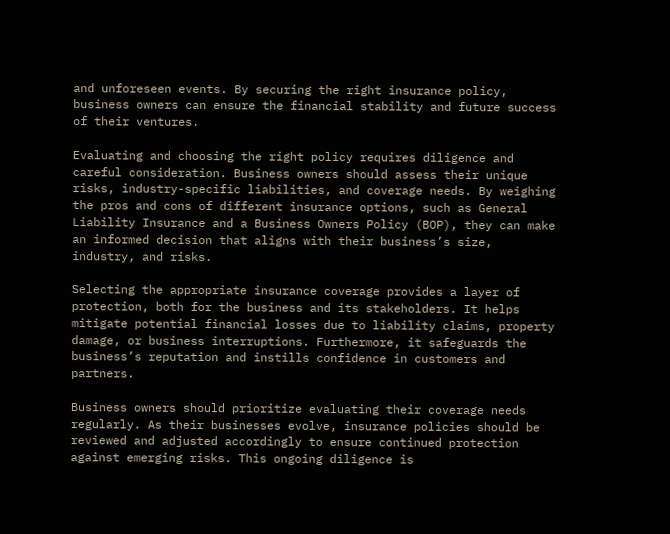and unforeseen events. By securing the right insurance policy, business owners can ensure the financial stability and future success of their ventures.

Evaluating and choosing the right policy requires diligence and careful consideration. Business owners should assess their unique risks, industry-specific liabilities, and coverage needs. By weighing the pros and cons of different insurance options, such as General Liability Insurance and a Business Owners Policy (BOP), they can make an informed decision that aligns with their business’s size, industry, and risks.

Selecting the appropriate insurance coverage provides a layer of protection, both for the business and its stakeholders. It helps mitigate potential financial losses due to liability claims, property damage, or business interruptions. Furthermore, it safeguards the business’s reputation and instills confidence in customers and partners.

Business owners should prioritize evaluating their coverage needs regularly. As their businesses evolve, insurance policies should be reviewed and adjusted accordingly to ensure continued protection against emerging risks. This ongoing diligence is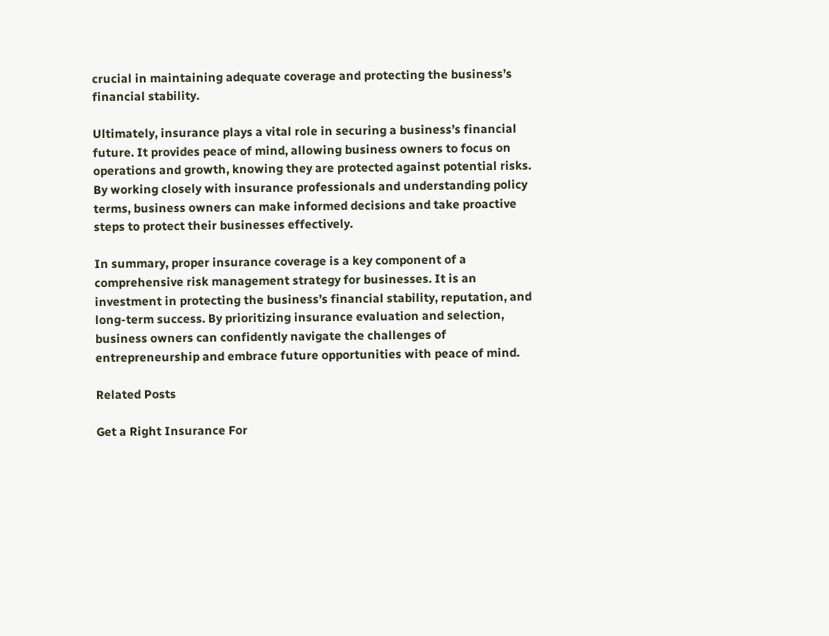crucial in maintaining adequate coverage and protecting the business’s financial stability.

Ultimately, insurance plays a vital role in securing a business’s financial future. It provides peace of mind, allowing business owners to focus on operations and growth, knowing they are protected against potential risks. By working closely with insurance professionals and understanding policy terms, business owners can make informed decisions and take proactive steps to protect their businesses effectively.

In summary, proper insurance coverage is a key component of a comprehensive risk management strategy for businesses. It is an investment in protecting the business’s financial stability, reputation, and long-term success. By prioritizing insurance evaluation and selection, business owners can confidently navigate the challenges of entrepreneurship and embrace future opportunities with peace of mind.

Related Posts

Get a Right Insurance For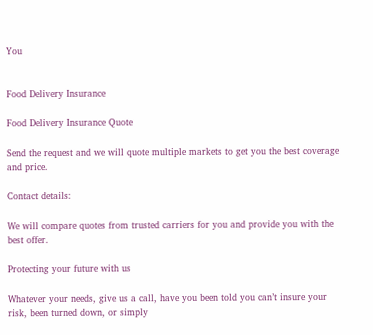You


Food Delivery Insurance

Food Delivery Insurance Quote

Send the request and we will quote multiple markets to get you the best coverage and price.

Contact details:

We will compare quotes from trusted carriers for you and provide you with the best offer.

Protecting your future with us

Whatever your needs, give us a call, have you been told you can’t insure your risk, been turned down, or simply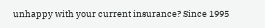unhappy with your current insurance? Since 1995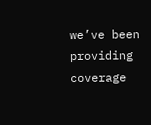we’ve been providing coverage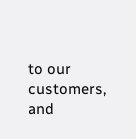to our customers, and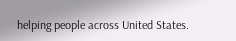helping people across United States.